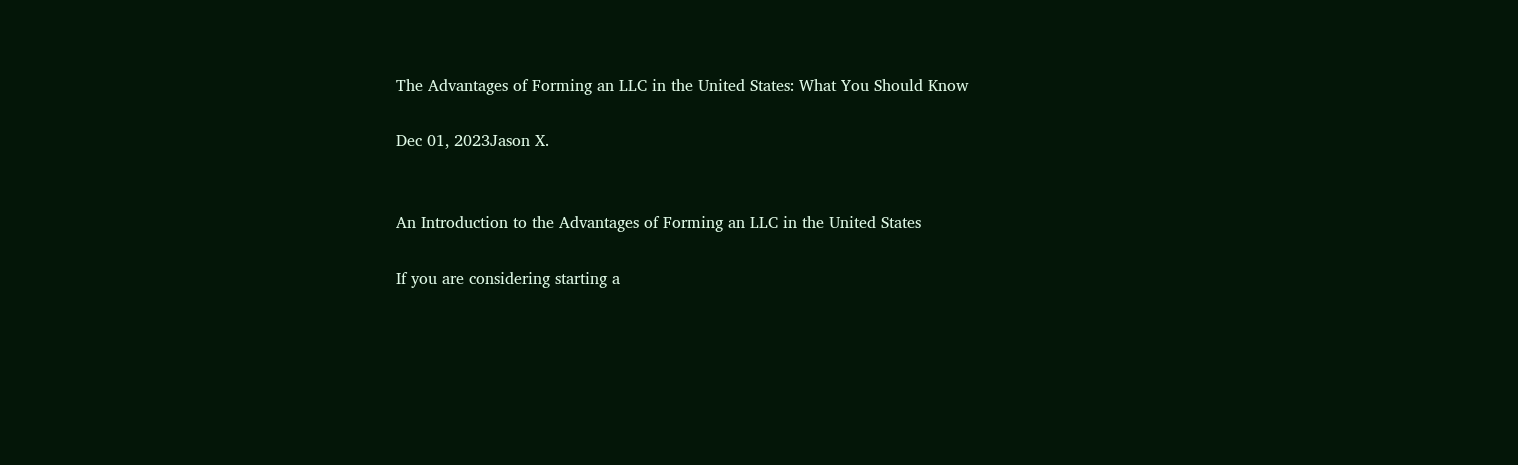The Advantages of Forming an LLC in the United States: What You Should Know

Dec 01, 2023Jason X.


An Introduction to the Advantages of Forming an LLC in the United States

If you are considering starting a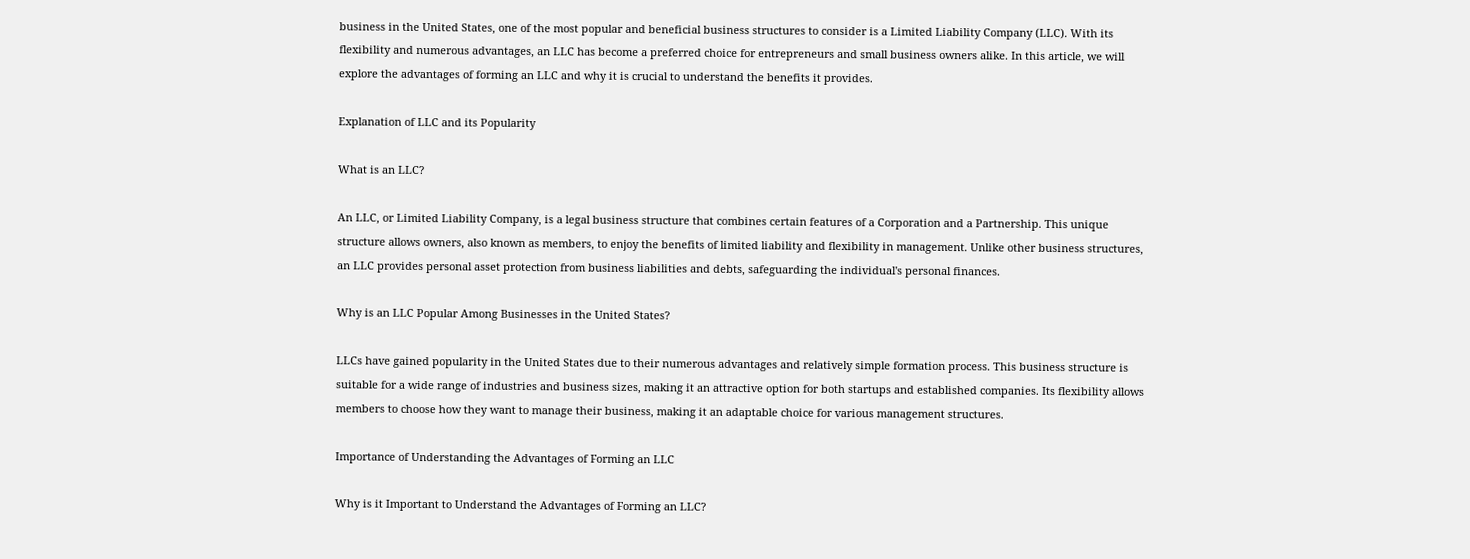business in the United States, one of the most popular and beneficial business structures to consider is a Limited Liability Company (LLC). With its flexibility and numerous advantages, an LLC has become a preferred choice for entrepreneurs and small business owners alike. In this article, we will explore the advantages of forming an LLC and why it is crucial to understand the benefits it provides.

Explanation of LLC and its Popularity

What is an LLC?

An LLC, or Limited Liability Company, is a legal business structure that combines certain features of a Corporation and a Partnership. This unique structure allows owners, also known as members, to enjoy the benefits of limited liability and flexibility in management. Unlike other business structures, an LLC provides personal asset protection from business liabilities and debts, safeguarding the individual's personal finances.

Why is an LLC Popular Among Businesses in the United States?

LLCs have gained popularity in the United States due to their numerous advantages and relatively simple formation process. This business structure is suitable for a wide range of industries and business sizes, making it an attractive option for both startups and established companies. Its flexibility allows members to choose how they want to manage their business, making it an adaptable choice for various management structures.

Importance of Understanding the Advantages of Forming an LLC

Why is it Important to Understand the Advantages of Forming an LLC?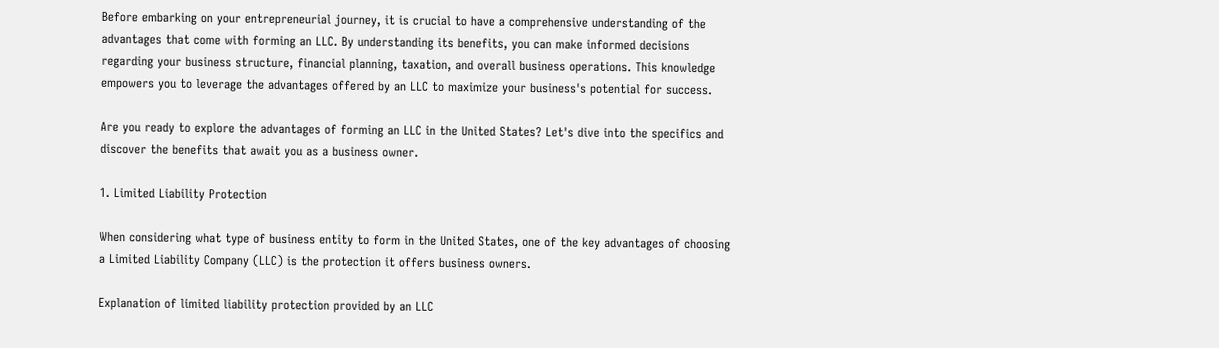Before embarking on your entrepreneurial journey, it is crucial to have a comprehensive understanding of the advantages that come with forming an LLC. By understanding its benefits, you can make informed decisions regarding your business structure, financial planning, taxation, and overall business operations. This knowledge empowers you to leverage the advantages offered by an LLC to maximize your business's potential for success.

Are you ready to explore the advantages of forming an LLC in the United States? Let's dive into the specifics and discover the benefits that await you as a business owner.

1. Limited Liability Protection

When considering what type of business entity to form in the United States, one of the key advantages of choosing a Limited Liability Company (LLC) is the protection it offers business owners.

Explanation of limited liability protection provided by an LLC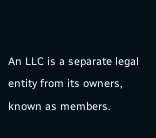An LLC is a separate legal entity from its owners, known as members.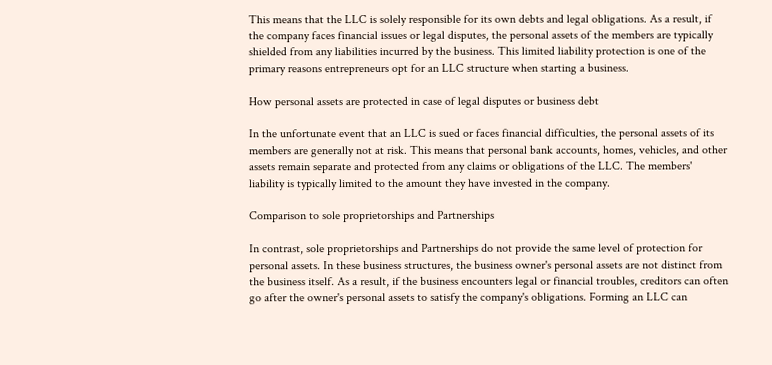This means that the LLC is solely responsible for its own debts and legal obligations. As a result, if the company faces financial issues or legal disputes, the personal assets of the members are typically shielded from any liabilities incurred by the business. This limited liability protection is one of the primary reasons entrepreneurs opt for an LLC structure when starting a business.

How personal assets are protected in case of legal disputes or business debt

In the unfortunate event that an LLC is sued or faces financial difficulties, the personal assets of its members are generally not at risk. This means that personal bank accounts, homes, vehicles, and other assets remain separate and protected from any claims or obligations of the LLC. The members' liability is typically limited to the amount they have invested in the company.

Comparison to sole proprietorships and Partnerships

In contrast, sole proprietorships and Partnerships do not provide the same level of protection for personal assets. In these business structures, the business owner's personal assets are not distinct from the business itself. As a result, if the business encounters legal or financial troubles, creditors can often go after the owner's personal assets to satisfy the company's obligations. Forming an LLC can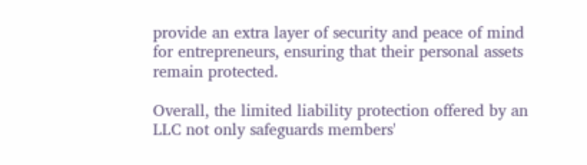provide an extra layer of security and peace of mind for entrepreneurs, ensuring that their personal assets remain protected.

Overall, the limited liability protection offered by an LLC not only safeguards members'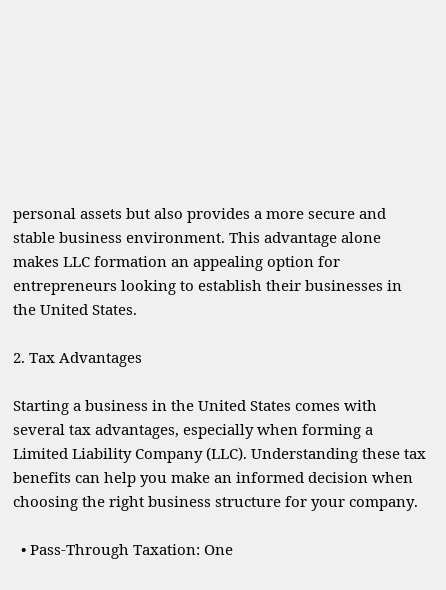personal assets but also provides a more secure and stable business environment. This advantage alone makes LLC formation an appealing option for entrepreneurs looking to establish their businesses in the United States.

2. Tax Advantages

Starting a business in the United States comes with several tax advantages, especially when forming a Limited Liability Company (LLC). Understanding these tax benefits can help you make an informed decision when choosing the right business structure for your company.

  • Pass-Through Taxation: One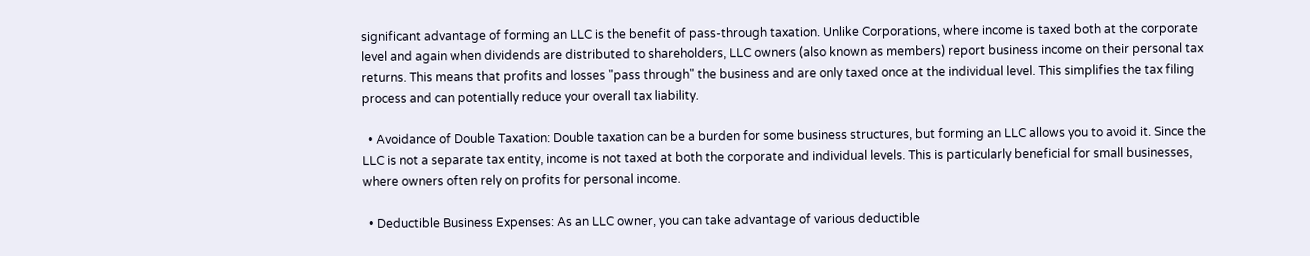significant advantage of forming an LLC is the benefit of pass-through taxation. Unlike Corporations, where income is taxed both at the corporate level and again when dividends are distributed to shareholders, LLC owners (also known as members) report business income on their personal tax returns. This means that profits and losses "pass through" the business and are only taxed once at the individual level. This simplifies the tax filing process and can potentially reduce your overall tax liability.

  • Avoidance of Double Taxation: Double taxation can be a burden for some business structures, but forming an LLC allows you to avoid it. Since the LLC is not a separate tax entity, income is not taxed at both the corporate and individual levels. This is particularly beneficial for small businesses, where owners often rely on profits for personal income.

  • Deductible Business Expenses: As an LLC owner, you can take advantage of various deductible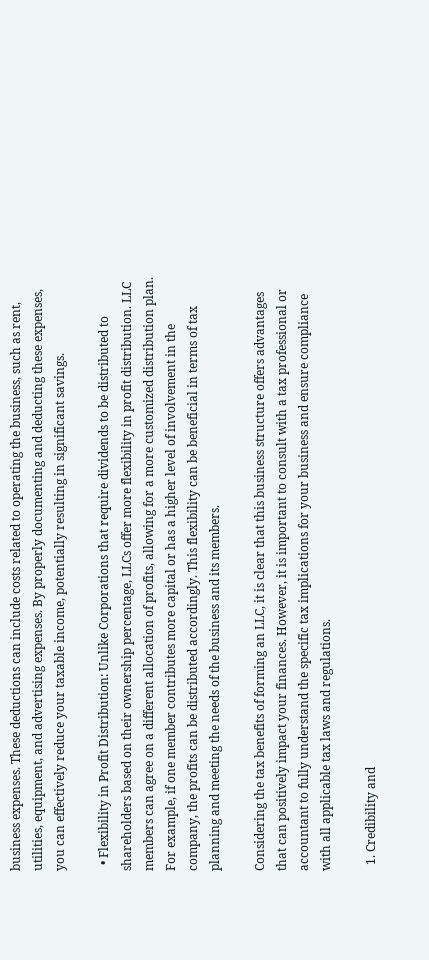business expenses. These deductions can include costs related to operating the business, such as rent, utilities, equipment, and advertising expenses. By properly documenting and deducting these expenses, you can effectively reduce your taxable income, potentially resulting in significant savings.

  • Flexibility in Profit Distribution: Unlike Corporations that require dividends to be distributed to shareholders based on their ownership percentage, LLCs offer more flexibility in profit distribution. LLC members can agree on a different allocation of profits, allowing for a more customized distribution plan. For example, if one member contributes more capital or has a higher level of involvement in the company, the profits can be distributed accordingly. This flexibility can be beneficial in terms of tax planning and meeting the needs of the business and its members.

Considering the tax benefits of forming an LLC, it is clear that this business structure offers advantages that can positively impact your finances. However, it is important to consult with a tax professional or accountant to fully understand the specific tax implications for your business and ensure compliance with all applicable tax laws and regulations.

  1. Credibility and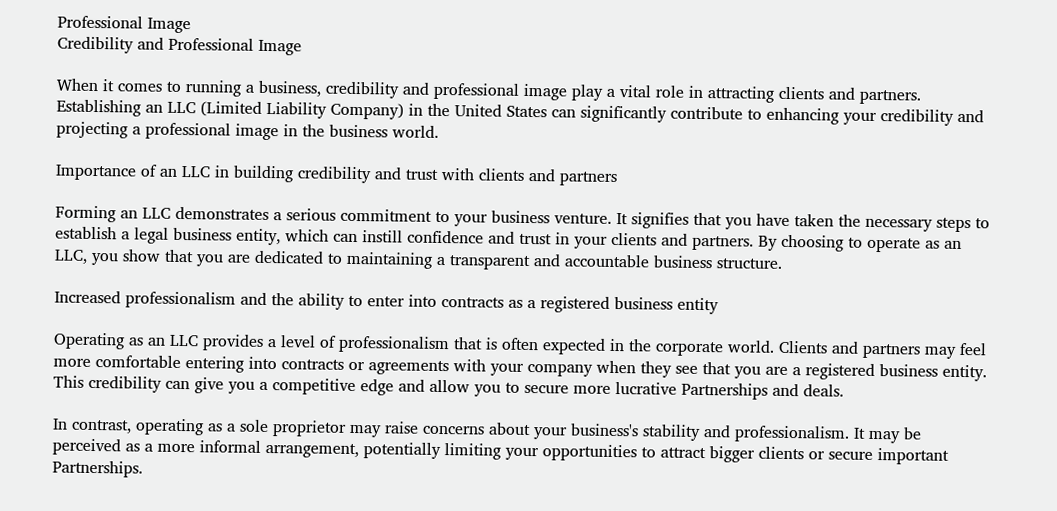Professional Image
Credibility and Professional Image

When it comes to running a business, credibility and professional image play a vital role in attracting clients and partners. Establishing an LLC (Limited Liability Company) in the United States can significantly contribute to enhancing your credibility and projecting a professional image in the business world.

Importance of an LLC in building credibility and trust with clients and partners

Forming an LLC demonstrates a serious commitment to your business venture. It signifies that you have taken the necessary steps to establish a legal business entity, which can instill confidence and trust in your clients and partners. By choosing to operate as an LLC, you show that you are dedicated to maintaining a transparent and accountable business structure.

Increased professionalism and the ability to enter into contracts as a registered business entity

Operating as an LLC provides a level of professionalism that is often expected in the corporate world. Clients and partners may feel more comfortable entering into contracts or agreements with your company when they see that you are a registered business entity. This credibility can give you a competitive edge and allow you to secure more lucrative Partnerships and deals.

In contrast, operating as a sole proprietor may raise concerns about your business's stability and professionalism. It may be perceived as a more informal arrangement, potentially limiting your opportunities to attract bigger clients or secure important Partnerships.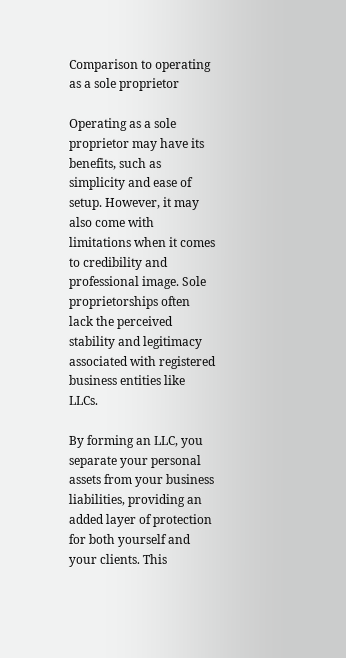Comparison to operating as a sole proprietor

Operating as a sole proprietor may have its benefits, such as simplicity and ease of setup. However, it may also come with limitations when it comes to credibility and professional image. Sole proprietorships often lack the perceived stability and legitimacy associated with registered business entities like LLCs.

By forming an LLC, you separate your personal assets from your business liabilities, providing an added layer of protection for both yourself and your clients. This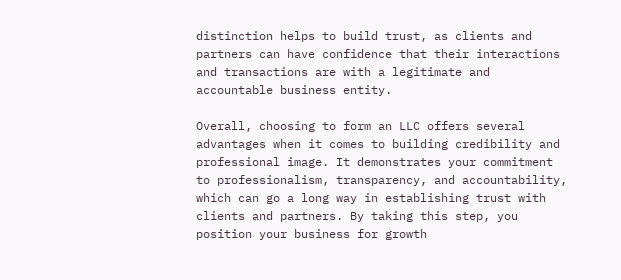distinction helps to build trust, as clients and partners can have confidence that their interactions and transactions are with a legitimate and accountable business entity.

Overall, choosing to form an LLC offers several advantages when it comes to building credibility and professional image. It demonstrates your commitment to professionalism, transparency, and accountability, which can go a long way in establishing trust with clients and partners. By taking this step, you position your business for growth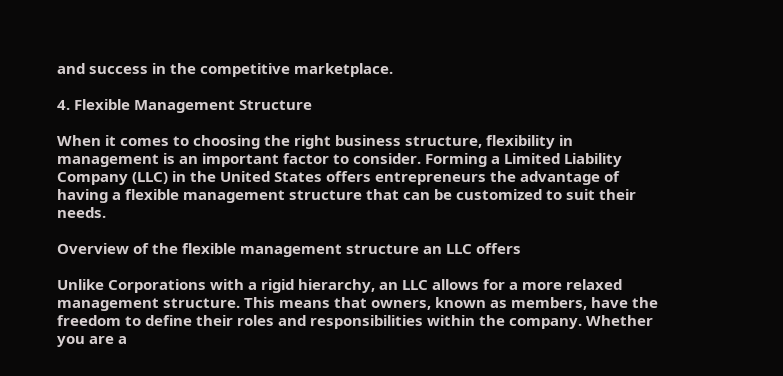and success in the competitive marketplace.

4. Flexible Management Structure

When it comes to choosing the right business structure, flexibility in management is an important factor to consider. Forming a Limited Liability Company (LLC) in the United States offers entrepreneurs the advantage of having a flexible management structure that can be customized to suit their needs.

Overview of the flexible management structure an LLC offers

Unlike Corporations with a rigid hierarchy, an LLC allows for a more relaxed management structure. This means that owners, known as members, have the freedom to define their roles and responsibilities within the company. Whether you are a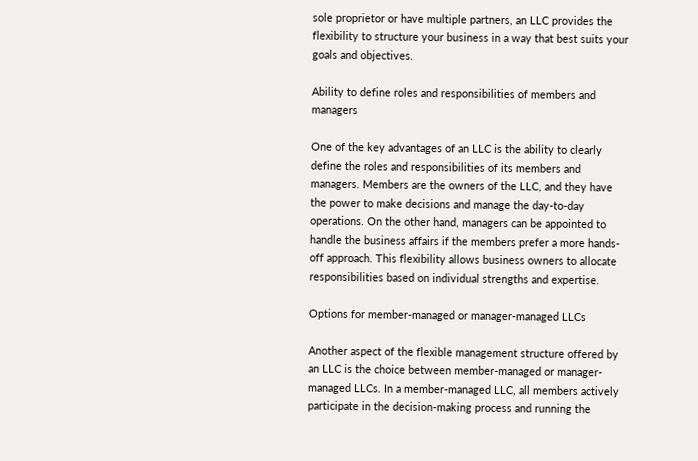sole proprietor or have multiple partners, an LLC provides the flexibility to structure your business in a way that best suits your goals and objectives.

Ability to define roles and responsibilities of members and managers

One of the key advantages of an LLC is the ability to clearly define the roles and responsibilities of its members and managers. Members are the owners of the LLC, and they have the power to make decisions and manage the day-to-day operations. On the other hand, managers can be appointed to handle the business affairs if the members prefer a more hands-off approach. This flexibility allows business owners to allocate responsibilities based on individual strengths and expertise.

Options for member-managed or manager-managed LLCs

Another aspect of the flexible management structure offered by an LLC is the choice between member-managed or manager-managed LLCs. In a member-managed LLC, all members actively participate in the decision-making process and running the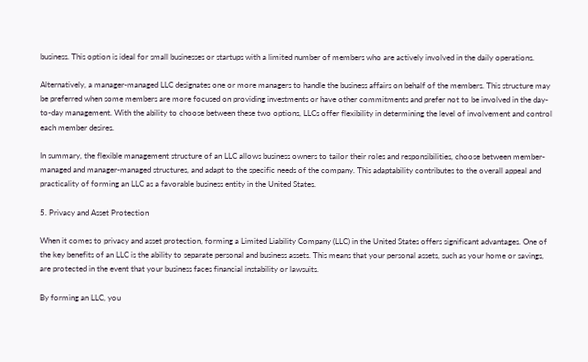business. This option is ideal for small businesses or startups with a limited number of members who are actively involved in the daily operations.

Alternatively, a manager-managed LLC designates one or more managers to handle the business affairs on behalf of the members. This structure may be preferred when some members are more focused on providing investments or have other commitments and prefer not to be involved in the day-to-day management. With the ability to choose between these two options, LLCs offer flexibility in determining the level of involvement and control each member desires.

In summary, the flexible management structure of an LLC allows business owners to tailor their roles and responsibilities, choose between member-managed and manager-managed structures, and adapt to the specific needs of the company. This adaptability contributes to the overall appeal and practicality of forming an LLC as a favorable business entity in the United States.

5. Privacy and Asset Protection

When it comes to privacy and asset protection, forming a Limited Liability Company (LLC) in the United States offers significant advantages. One of the key benefits of an LLC is the ability to separate personal and business assets. This means that your personal assets, such as your home or savings, are protected in the event that your business faces financial instability or lawsuits.

By forming an LLC, you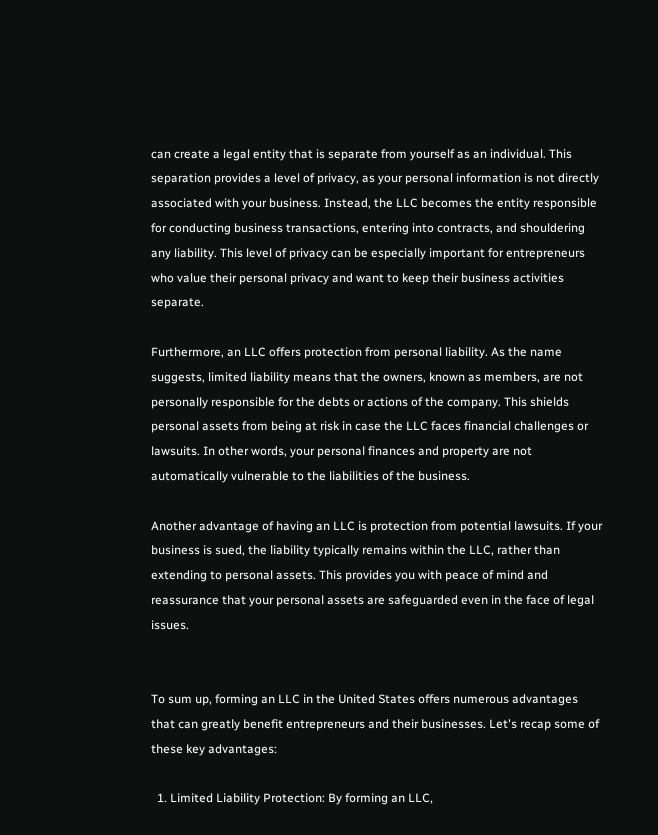can create a legal entity that is separate from yourself as an individual. This separation provides a level of privacy, as your personal information is not directly associated with your business. Instead, the LLC becomes the entity responsible for conducting business transactions, entering into contracts, and shouldering any liability. This level of privacy can be especially important for entrepreneurs who value their personal privacy and want to keep their business activities separate.

Furthermore, an LLC offers protection from personal liability. As the name suggests, limited liability means that the owners, known as members, are not personally responsible for the debts or actions of the company. This shields personal assets from being at risk in case the LLC faces financial challenges or lawsuits. In other words, your personal finances and property are not automatically vulnerable to the liabilities of the business.

Another advantage of having an LLC is protection from potential lawsuits. If your business is sued, the liability typically remains within the LLC, rather than extending to personal assets. This provides you with peace of mind and reassurance that your personal assets are safeguarded even in the face of legal issues.


To sum up, forming an LLC in the United States offers numerous advantages that can greatly benefit entrepreneurs and their businesses. Let's recap some of these key advantages:

  1. Limited Liability Protection: By forming an LLC,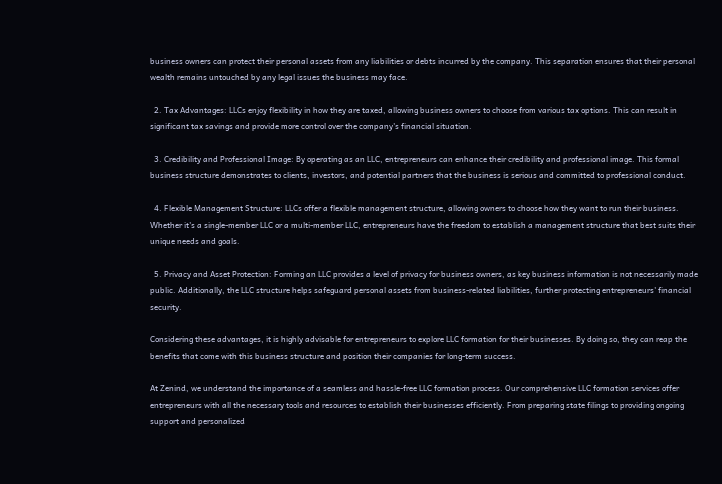business owners can protect their personal assets from any liabilities or debts incurred by the company. This separation ensures that their personal wealth remains untouched by any legal issues the business may face.

  2. Tax Advantages: LLCs enjoy flexibility in how they are taxed, allowing business owners to choose from various tax options. This can result in significant tax savings and provide more control over the company's financial situation.

  3. Credibility and Professional Image: By operating as an LLC, entrepreneurs can enhance their credibility and professional image. This formal business structure demonstrates to clients, investors, and potential partners that the business is serious and committed to professional conduct.

  4. Flexible Management Structure: LLCs offer a flexible management structure, allowing owners to choose how they want to run their business. Whether it's a single-member LLC or a multi-member LLC, entrepreneurs have the freedom to establish a management structure that best suits their unique needs and goals.

  5. Privacy and Asset Protection: Forming an LLC provides a level of privacy for business owners, as key business information is not necessarily made public. Additionally, the LLC structure helps safeguard personal assets from business-related liabilities, further protecting entrepreneurs' financial security.

Considering these advantages, it is highly advisable for entrepreneurs to explore LLC formation for their businesses. By doing so, they can reap the benefits that come with this business structure and position their companies for long-term success.

At Zenind, we understand the importance of a seamless and hassle-free LLC formation process. Our comprehensive LLC formation services offer entrepreneurs with all the necessary tools and resources to establish their businesses efficiently. From preparing state filings to providing ongoing support and personalized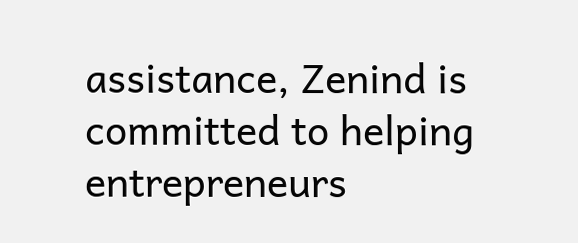assistance, Zenind is committed to helping entrepreneurs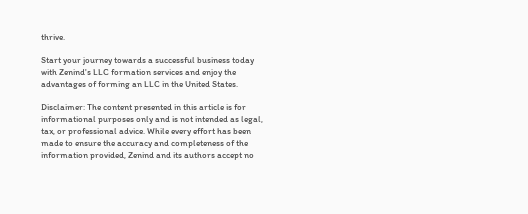thrive.

Start your journey towards a successful business today with Zenind's LLC formation services and enjoy the advantages of forming an LLC in the United States.

Disclaimer: The content presented in this article is for informational purposes only and is not intended as legal, tax, or professional advice. While every effort has been made to ensure the accuracy and completeness of the information provided, Zenind and its authors accept no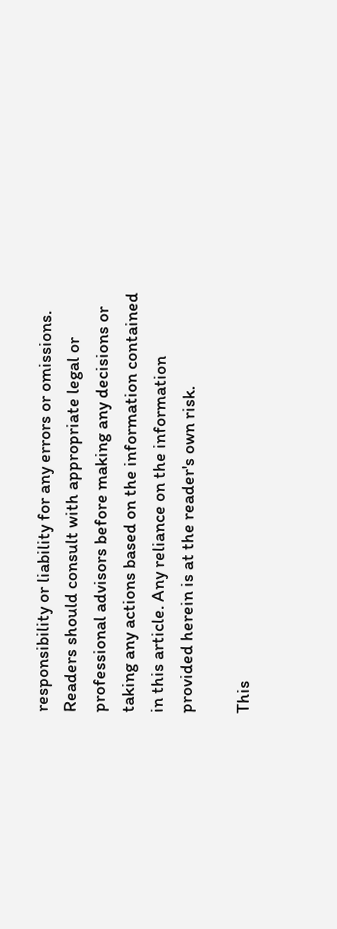responsibility or liability for any errors or omissions. Readers should consult with appropriate legal or professional advisors before making any decisions or taking any actions based on the information contained in this article. Any reliance on the information provided herein is at the reader's own risk.

This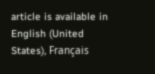article is available in English (United States), Français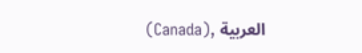(Canada), العربية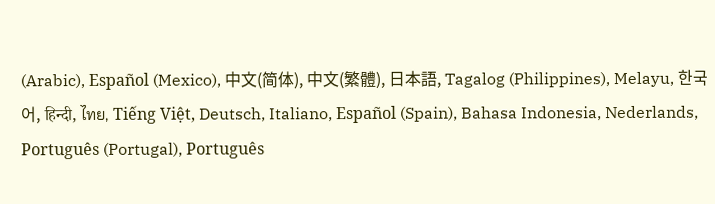(Arabic), Español (Mexico), 中文(简体), 中文(繁體), 日本語, Tagalog (Philippines), Melayu, 한국어, हिन्दी, ไทย, Tiếng Việt, Deutsch, Italiano, Español (Spain), Bahasa Indonesia, Nederlands, Português (Portugal), Português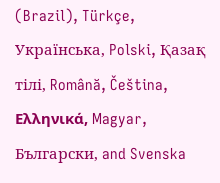(Brazil), Türkçe, Українська, Polski, Қазақ тілі, Română, Čeština, Ελληνικά, Magyar, Български, and Svenska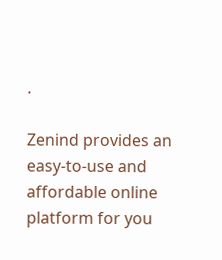.

Zenind provides an easy-to-use and affordable online platform for you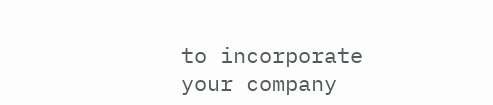to incorporate your company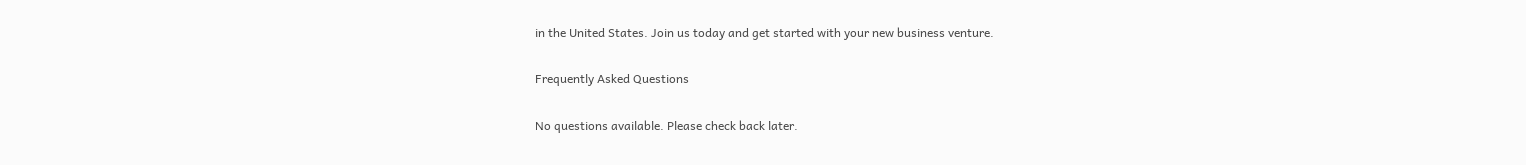in the United States. Join us today and get started with your new business venture.

Frequently Asked Questions

No questions available. Please check back later.